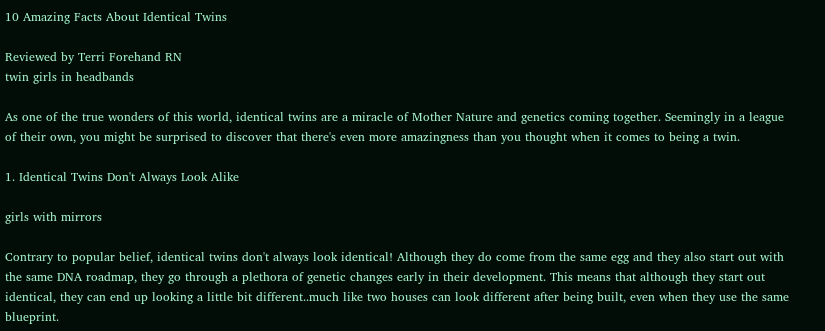10 Amazing Facts About Identical Twins

Reviewed by Terri Forehand RN
twin girls in headbands

As one of the true wonders of this world, identical twins are a miracle of Mother Nature and genetics coming together. Seemingly in a league of their own, you might be surprised to discover that there's even more amazingness than you thought when it comes to being a twin.

1. Identical Twins Don't Always Look Alike

girls with mirrors

Contrary to popular belief, identical twins don't always look identical! Although they do come from the same egg and they also start out with the same DNA roadmap, they go through a plethora of genetic changes early in their development. This means that although they start out identical, they can end up looking a little bit different..much like two houses can look different after being built, even when they use the same blueprint.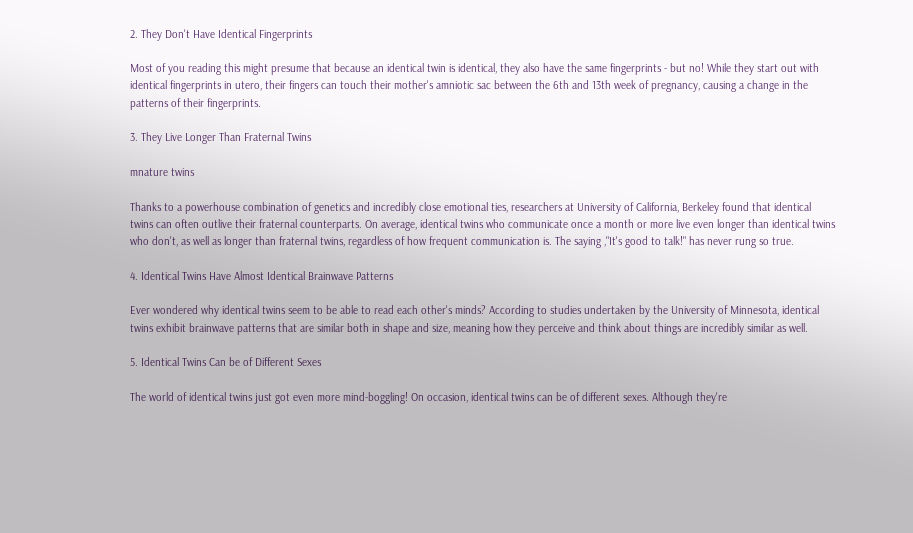2. They Don't Have Identical Fingerprints

Most of you reading this might presume that because an identical twin is identical, they also have the same fingerprints - but no! While they start out with identical fingerprints in utero, their fingers can touch their mother's amniotic sac between the 6th and 13th week of pregnancy, causing a change in the patterns of their fingerprints.

3. They Live Longer Than Fraternal Twins

mnature twins

Thanks to a powerhouse combination of genetics and incredibly close emotional ties, researchers at University of California, Berkeley found that identical twins can often outlive their fraternal counterparts. On average, identical twins who communicate once a month or more live even longer than identical twins who don't, as well as longer than fraternal twins, regardless of how frequent communication is. The saying ,"It's good to talk!" has never rung so true.

4. Identical Twins Have Almost Identical Brainwave Patterns

Ever wondered why identical twins seem to be able to read each other's minds? According to studies undertaken by the University of Minnesota, identical twins exhibit brainwave patterns that are similar both in shape and size, meaning how they perceive and think about things are incredibly similar as well.

5. Identical Twins Can be of Different Sexes

The world of identical twins just got even more mind-boggling! On occasion, identical twins can be of different sexes. Although they're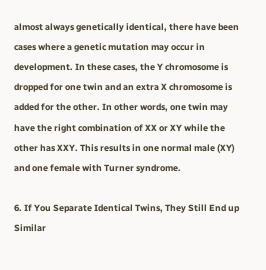almost always genetically identical, there have been cases where a genetic mutation may occur in development. In these cases, the Y chromosome is dropped for one twin and an extra X chromosome is added for the other. In other words, one twin may have the right combination of XX or XY while the other has XXY. This results in one normal male (XY) and one female with Turner syndrome.

6. If You Separate Identical Twins, They Still End up Similar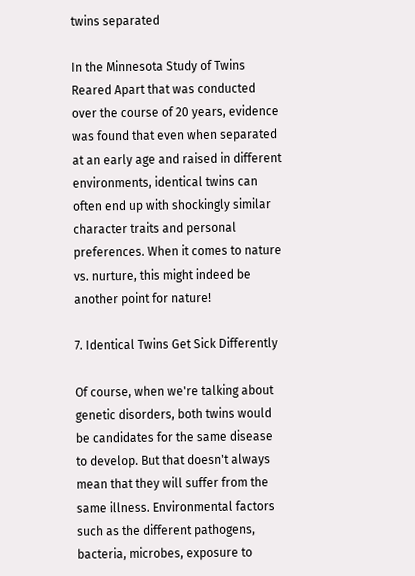twins separated

In the Minnesota Study of Twins Reared Apart that was conducted over the course of 20 years, evidence was found that even when separated at an early age and raised in different environments, identical twins can often end up with shockingly similar character traits and personal preferences. When it comes to nature vs. nurture, this might indeed be another point for nature!

7. Identical Twins Get Sick Differently

Of course, when we're talking about genetic disorders, both twins would be candidates for the same disease to develop. But that doesn't always mean that they will suffer from the same illness. Environmental factors such as the different pathogens, bacteria, microbes, exposure to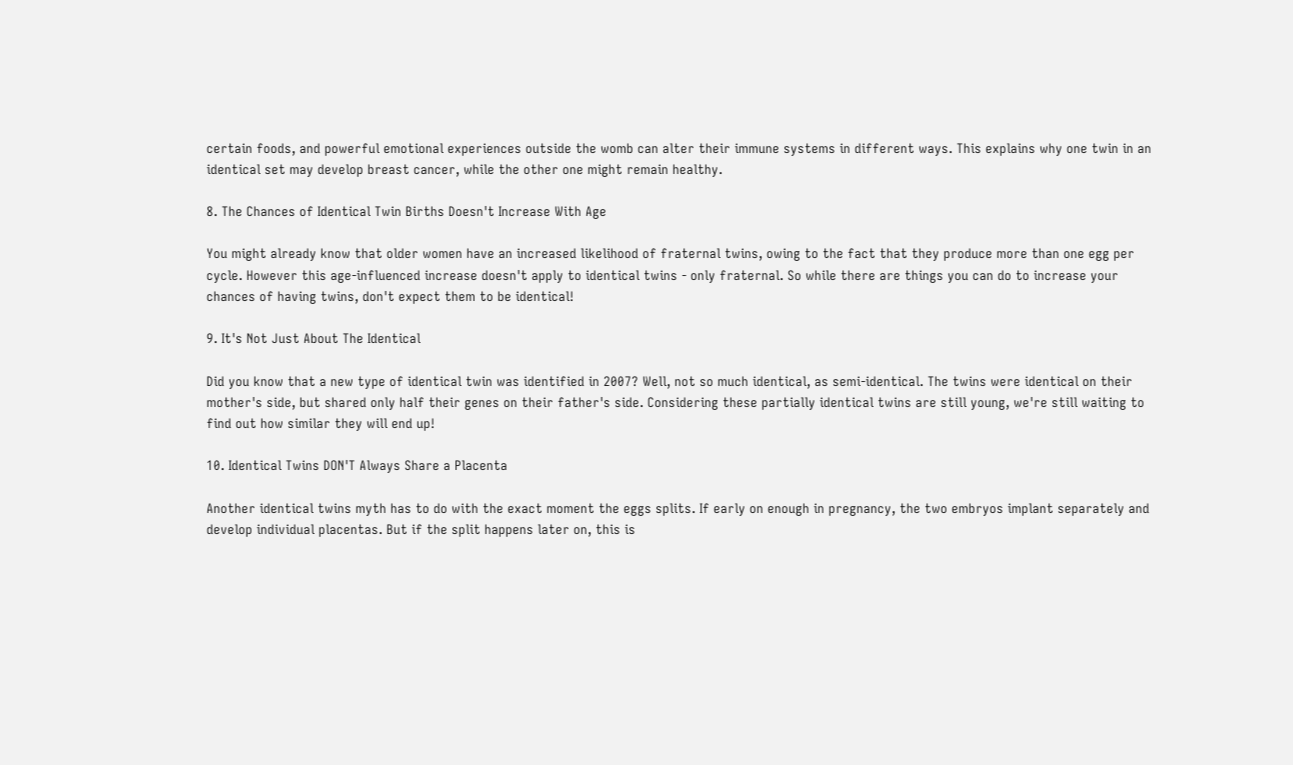certain foods, and powerful emotional experiences outside the womb can alter their immune systems in different ways. This explains why one twin in an identical set may develop breast cancer, while the other one might remain healthy.

8. The Chances of Identical Twin Births Doesn't Increase With Age

You might already know that older women have an increased likelihood of fraternal twins, owing to the fact that they produce more than one egg per cycle. However this age-influenced increase doesn't apply to identical twins - only fraternal. So while there are things you can do to increase your chances of having twins, don't expect them to be identical!

9. It's Not Just About The Identical

Did you know that a new type of identical twin was identified in 2007? Well, not so much identical, as semi-identical. The twins were identical on their mother's side, but shared only half their genes on their father's side. Considering these partially identical twins are still young, we're still waiting to find out how similar they will end up!

10. Identical Twins DON'T Always Share a Placenta

Another identical twins myth has to do with the exact moment the eggs splits. If early on enough in pregnancy, the two embryos implant separately and develop individual placentas. But if the split happens later on, this is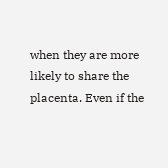when they are more likely to share the placenta. Even if the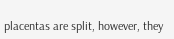placentas are split, however, they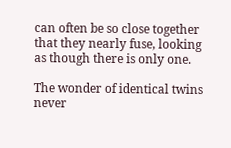can often be so close together that they nearly fuse, looking as though there is only one.

The wonder of identical twins never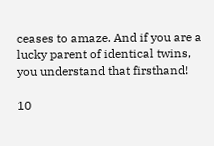ceases to amaze. And if you are a lucky parent of identical twins, you understand that firsthand!

10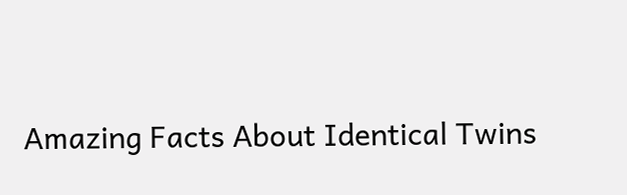Amazing Facts About Identical Twins